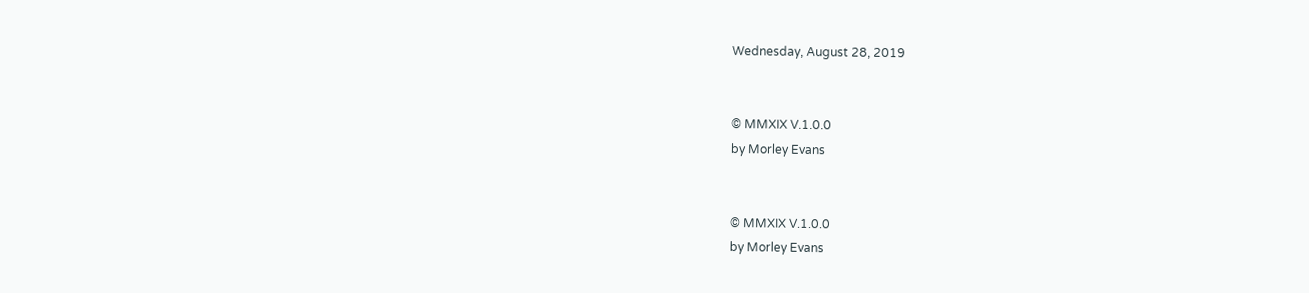Wednesday, August 28, 2019


© MMXIX V.1.0.0
by Morley Evans


© MMXIX V.1.0.0
by Morley Evans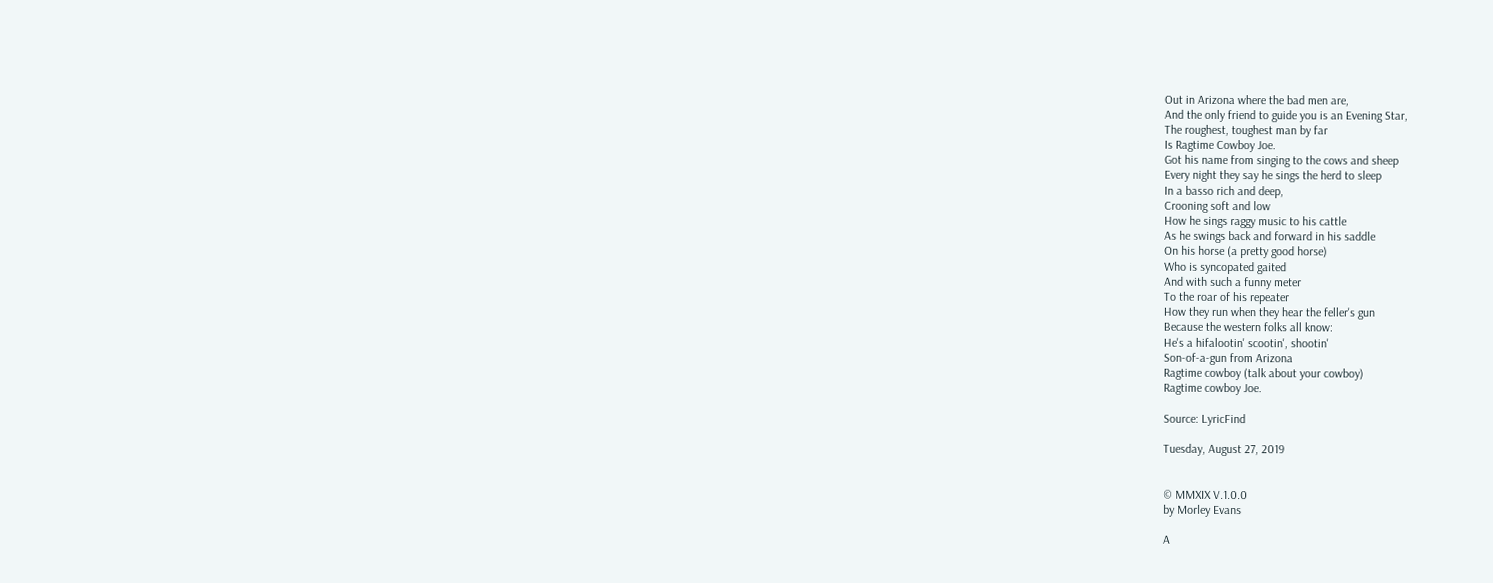Out in Arizona where the bad men are,
And the only friend to guide you is an Evening Star,
The roughest, toughest man by far
Is Ragtime Cowboy Joe.
Got his name from singing to the cows and sheep
Every night they say he sings the herd to sleep
In a basso rich and deep,
Crooning soft and low
How he sings raggy music to his cattle
As he swings back and forward in his saddle
On his horse (a pretty good horse)
Who is syncopated gaited
And with such a funny meter
To the roar of his repeater
How they run when they hear the feller's gun
Because the western folks all know:
He's a hifalootin' scootin', shootin'
Son-of-a-gun from Arizona
Ragtime cowboy (talk about your cowboy)
Ragtime cowboy Joe.

Source: LyricFind

Tuesday, August 27, 2019


© MMXIX V.1.0.0
by Morley Evans

A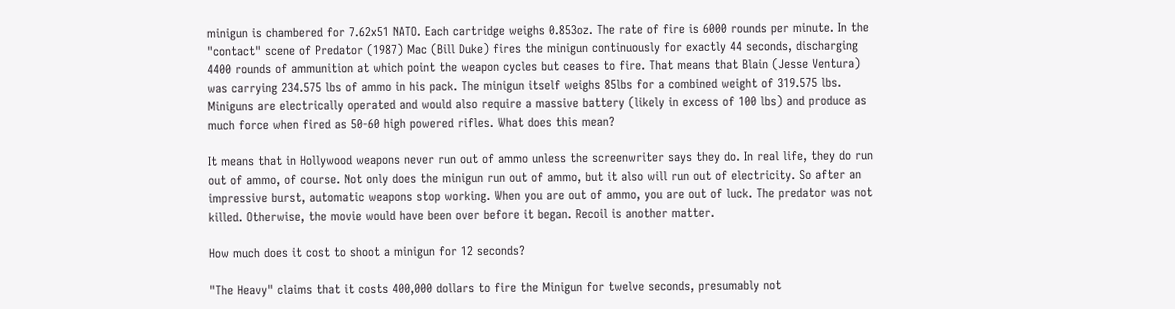minigun is chambered for 7.62x51 NATO. Each cartridge weighs 0.853oz. The rate of fire is 6000 rounds per minute. In the "contact" scene of Predator (1987) Mac (Bill Duke) fires the minigun continuously for exactly 44 seconds, discharging 4400 rounds of ammunition at which point the weapon cycles but ceases to fire. That means that Blain (Jesse Ventura) was carrying 234.575 lbs of ammo in his pack. The minigun itself weighs 85lbs for a combined weight of 319.575 lbs. Miniguns are electrically operated and would also require a massive battery (likely in excess of 100 lbs) and produce as much force when fired as 50-60 high powered rifles. What does this mean?

It means that in Hollywood weapons never run out of ammo unless the screenwriter says they do. In real life, they do run out of ammo, of course. Not only does the minigun run out of ammo, but it also will run out of electricity. So after an impressive burst, automatic weapons stop working. When you are out of ammo, you are out of luck. The predator was not killed. Otherwise, the movie would have been over before it began. Recoil is another matter.

How much does it cost to shoot a minigun for 12 seconds?

"The Heavy" claims that it costs 400,000 dollars to fire the Minigun for twelve seconds, presumably not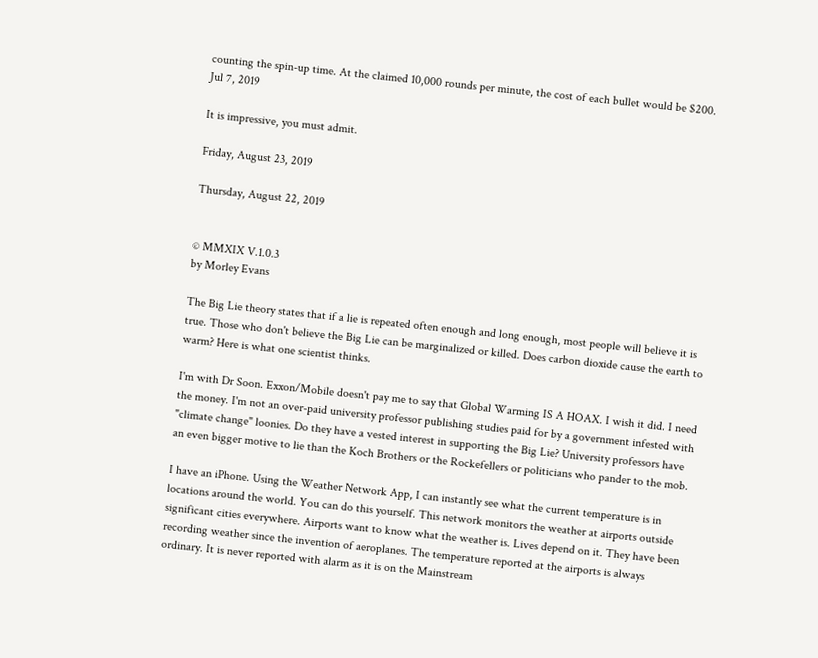counting the spin-up time. At the claimed 10,000 rounds per minute, the cost of each bullet would be $200. Jul 7, 2019

It is impressive, you must admit.

Friday, August 23, 2019

Thursday, August 22, 2019


© MMXIX V.1.0.3
by Morley Evans

The Big Lie theory states that if a lie is repeated often enough and long enough, most people will believe it is true. Those who don't believe the Big Lie can be marginalized or killed. Does carbon dioxide cause the earth to warm? Here is what one scientist thinks.

I'm with Dr Soon. Exxon/Mobile doesn't pay me to say that Global Warming IS A HOAX. I wish it did. I need the money. I'm not an over-paid university professor publishing studies paid for by a government infested with "climate change" loonies. Do they have a vested interest in supporting the Big Lie? University professors have an even bigger motive to lie than the Koch Brothers or the Rockefellers or politicians who pander to the mob.

I have an iPhone. Using the Weather Network App, I can instantly see what the current temperature is in locations around the world. You can do this yourself. This network monitors the weather at airports outside significant cities everywhere. Airports want to know what the weather is. Lives depend on it. They have been recording weather since the invention of aeroplanes. The temperature reported at the airports is always ordinary. It is never reported with alarm as it is on the Mainstream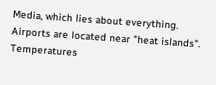Media, which lies about everything. Airports are located near "heat islands". Temperatures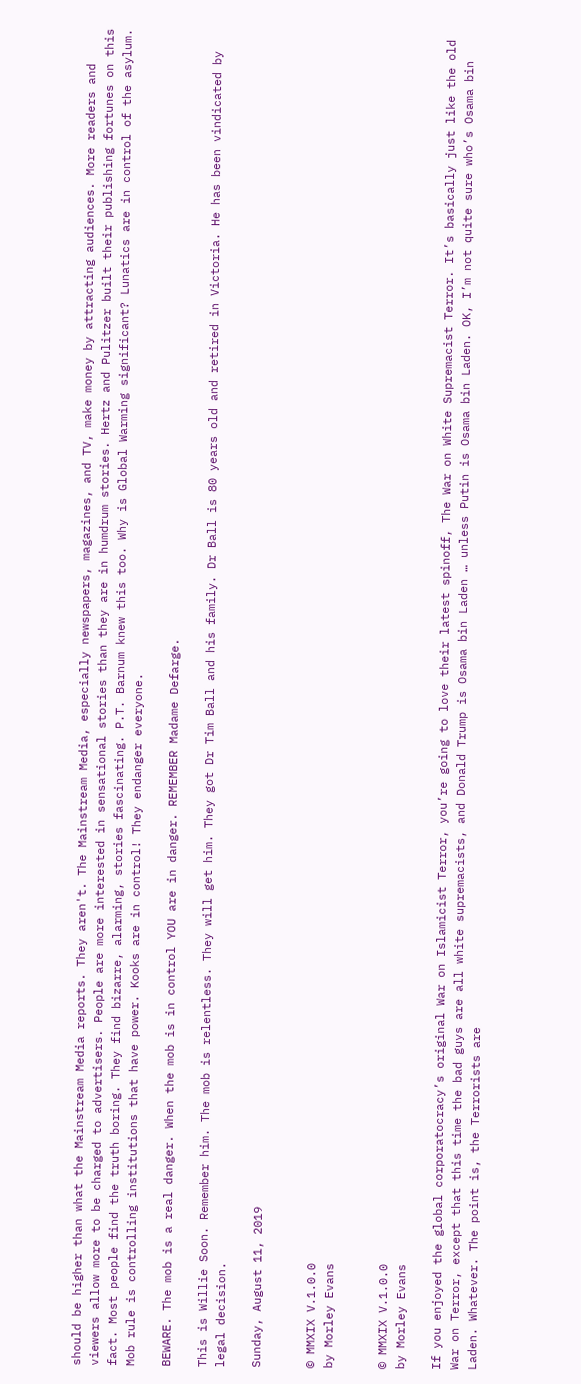should be higher than what the Mainstream Media reports. They aren't. The Mainstream Media, especially newspapers, magazines, and TV, make money by attracting audiences. More readers and viewers allow more to be charged to advertisers. People are more interested in sensational stories than they are in humdrum stories. Hertz and Pulitzer built their publishing fortunes on this fact. Most people find the truth boring. They find bizarre, alarming, stories fascinating. P.T. Barnum knew this too. Why is Global Warming significant? Lunatics are in control of the asylum. Mob rule is controlling institutions that have power. Kooks are in control! They endanger everyone.

BEWARE. The mob is a real danger. When the mob is in control YOU are in danger. REMEMBER Madame Defarge.

This is Willie Soon. Remember him. The mob is relentless. They will get him. They got Dr Tim Ball and his family. Dr Ball is 80 years old and retired in Victoria. He has been vindicated by legal decision.

Sunday, August 11, 2019


© MMXIX V.1.0.0
by Morley Evans


© MMXIX V.1.0.0
by Morley Evans

If you enjoyed the global corporatocracy’s original War on Islamicist Terror, you’re going to love their latest spinoff, The War on White Supremacist Terror. It’s basically just like the old War on Terror, except that this time the bad guys are all white supremacists, and Donald Trump is Osama bin Laden … unless Putin is Osama bin Laden. OK, I’m not quite sure who’s Osama bin Laden. Whatever. The point is, the Terrorists are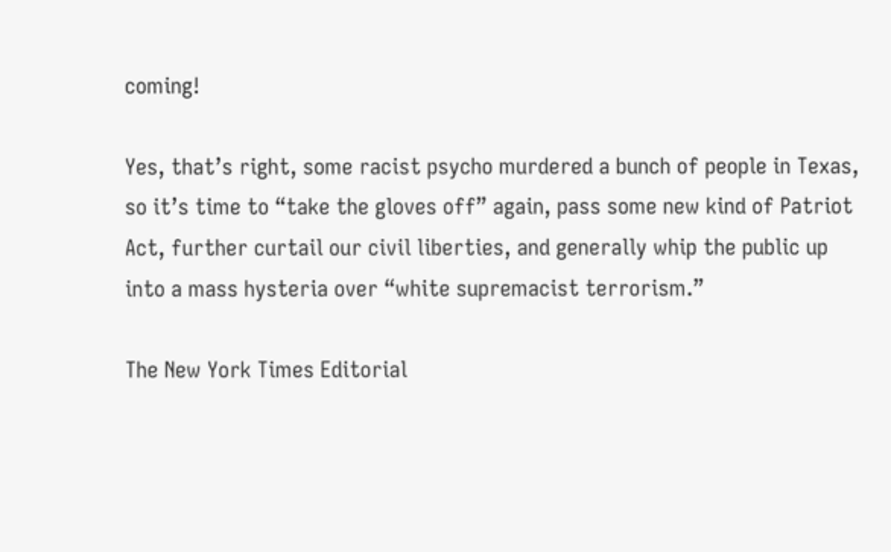coming!

Yes, that’s right, some racist psycho murdered a bunch of people in Texas, so it’s time to “take the gloves off” again, pass some new kind of Patriot Act, further curtail our civil liberties, and generally whip the public up into a mass hysteria over “white supremacist terrorism.”

The New York Times Editorial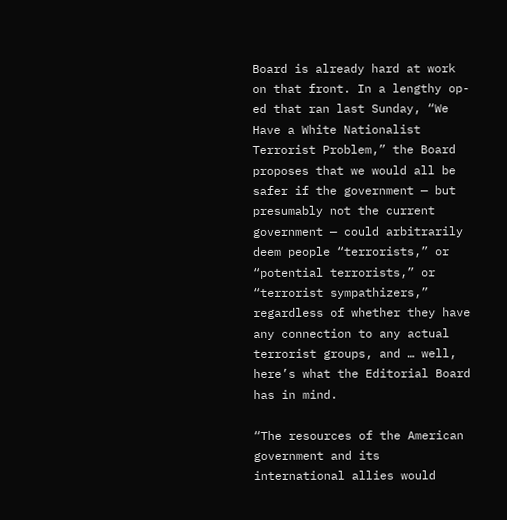Board is already hard at work on that front. In a lengthy op-ed that ran last Sunday, “We Have a White Nationalist Terrorist Problem,” the Board proposes that we would all be safer if the government — but presumably not the current government — could arbitrarily deem people “terrorists,” or “potential terrorists,” or “terrorist sympathizers,” regardless of whether they have any connection to any actual terrorist groups, and … well, here’s what the Editorial Board has in mind.

“The resources of the American government and its international allies would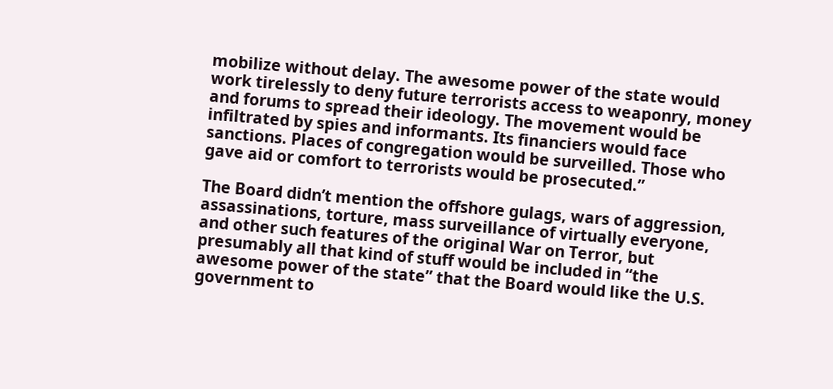mobilize without delay. The awesome power of the state would work tirelessly to deny future terrorists access to weaponry, money and forums to spread their ideology. The movement would be infiltrated by spies and informants. Its financiers would face sanctions. Places of congregation would be surveilled. Those who gave aid or comfort to terrorists would be prosecuted.”

The Board didn’t mention the offshore gulags, wars of aggression, assassinations, torture, mass surveillance of virtually everyone, and other such features of the original War on Terror, but presumably all that kind of stuff would be included in “the awesome power of the state” that the Board would like the U.S. government to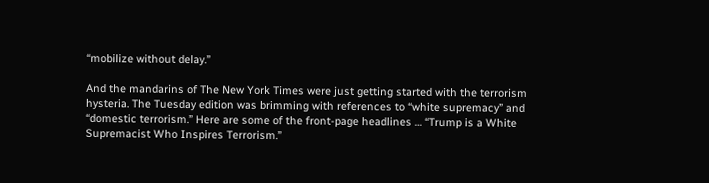“mobilize without delay.”

And the mandarins of The New York Times were just getting started with the terrorism hysteria. The Tuesday edition was brimming with references to “white supremacy” and “domestic terrorism.” Here are some of the front-page headlines … “Trump is a White Supremacist Who Inspires Terrorism.”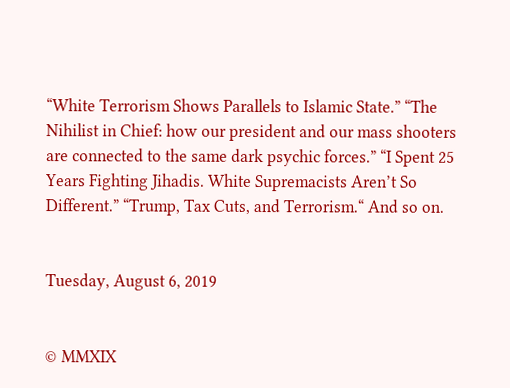“White Terrorism Shows Parallels to Islamic State.” “The Nihilist in Chief: how our president and our mass shooters are connected to the same dark psychic forces.” “I Spent 25 Years Fighting Jihadis. White Supremacists Aren’t So Different.” “Trump, Tax Cuts, and Terrorism.“ And so on.


Tuesday, August 6, 2019


© MMXIX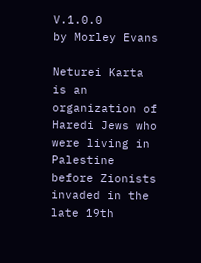V.1.0.0
by Morley Evans

Neturei Karta is an organization of Haredi Jews who were living in Palestine before Zionists invaded in the late 19th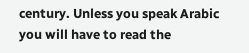century. Unless you speak Arabic you will have to read the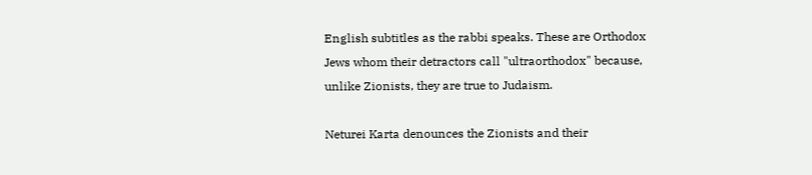English subtitles as the rabbi speaks. These are Orthodox Jews whom their detractors call "ultraorthodox" because, unlike Zionists, they are true to Judaism.

Neturei Karta denounces the Zionists and their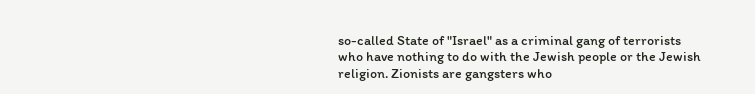so-called State of "Israel" as a criminal gang of terrorists who have nothing to do with the Jewish people or the Jewish religion. Zionists are gangsters who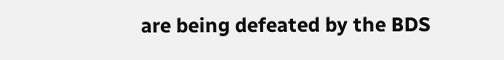are being defeated by the BDS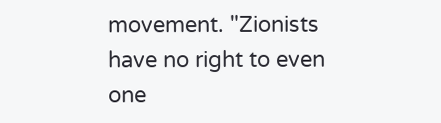movement. "Zionists have no right to even one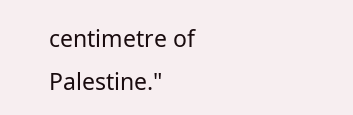centimetre of Palestine."